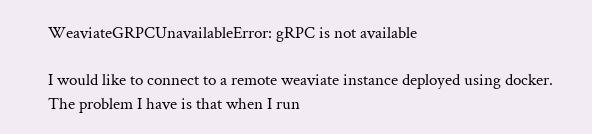WeaviateGRPCUnavailableError: gRPC is not available

I would like to connect to a remote weaviate instance deployed using docker. The problem I have is that when I run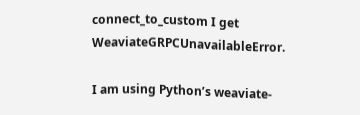connect_to_custom I get WeaviateGRPCUnavailableError.

I am using Python’s weaviate-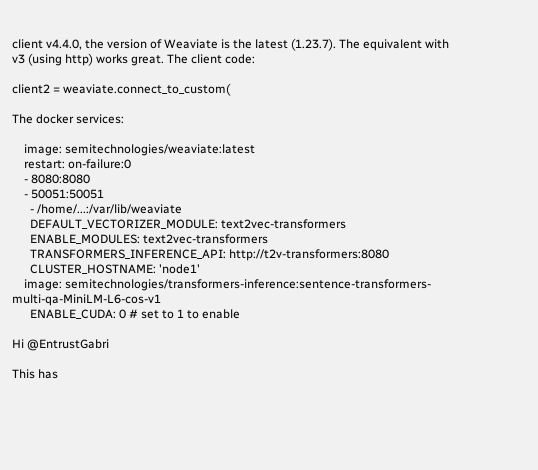client v4.4.0, the version of Weaviate is the latest (1.23.7). The equivalent with v3 (using http) works great. The client code:

client2 = weaviate.connect_to_custom(

The docker services:

    image: semitechnologies/weaviate:latest
    restart: on-failure:0
    - 8080:8080
    - 50051:50051
      - /home/...:/var/lib/weaviate
      DEFAULT_VECTORIZER_MODULE: text2vec-transformers
      ENABLE_MODULES: text2vec-transformers
      TRANSFORMERS_INFERENCE_API: http://t2v-transformers:8080
      CLUSTER_HOSTNAME: 'node1'
    image: semitechnologies/transformers-inference:sentence-transformers-multi-qa-MiniLM-L6-cos-v1
      ENABLE_CUDA: 0 # set to 1 to enable

Hi @EntrustGabri

This has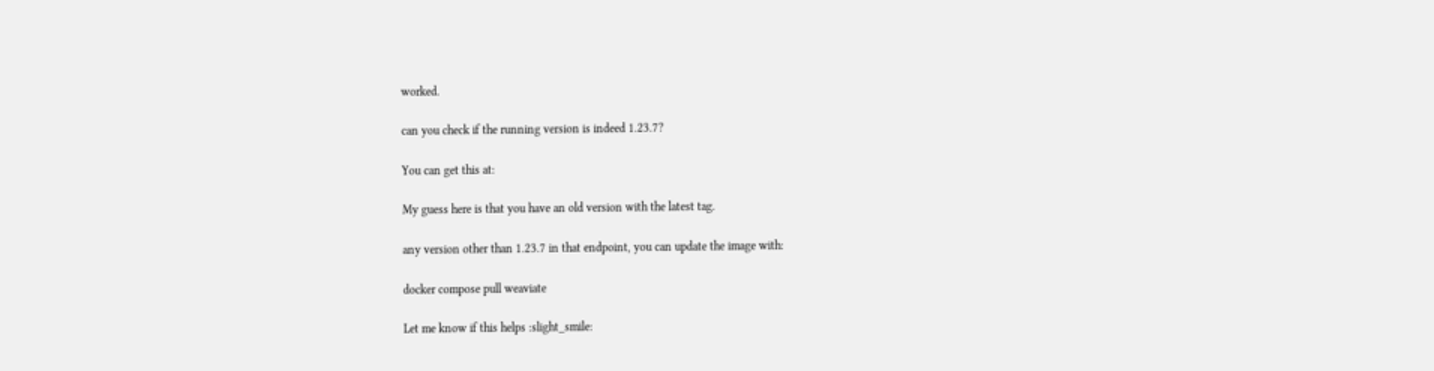worked.

can you check if the running version is indeed 1.23.7?

You can get this at:

My guess here is that you have an old version with the latest tag.

any version other than 1.23.7 in that endpoint, you can update the image with:

docker compose pull weaviate

Let me know if this helps :slight_smile: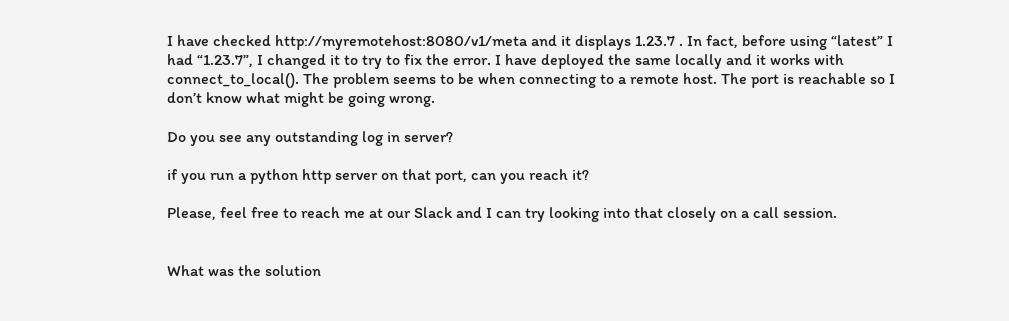I have checked http://myremotehost:8080/v1/meta and it displays 1.23.7 . In fact, before using “latest” I had “1.23.7”, I changed it to try to fix the error. I have deployed the same locally and it works with connect_to_local(). The problem seems to be when connecting to a remote host. The port is reachable so I don’t know what might be going wrong.

Do you see any outstanding log in server?

if you run a python http server on that port, can you reach it?

Please, feel free to reach me at our Slack and I can try looking into that closely on a call session.


What was the solution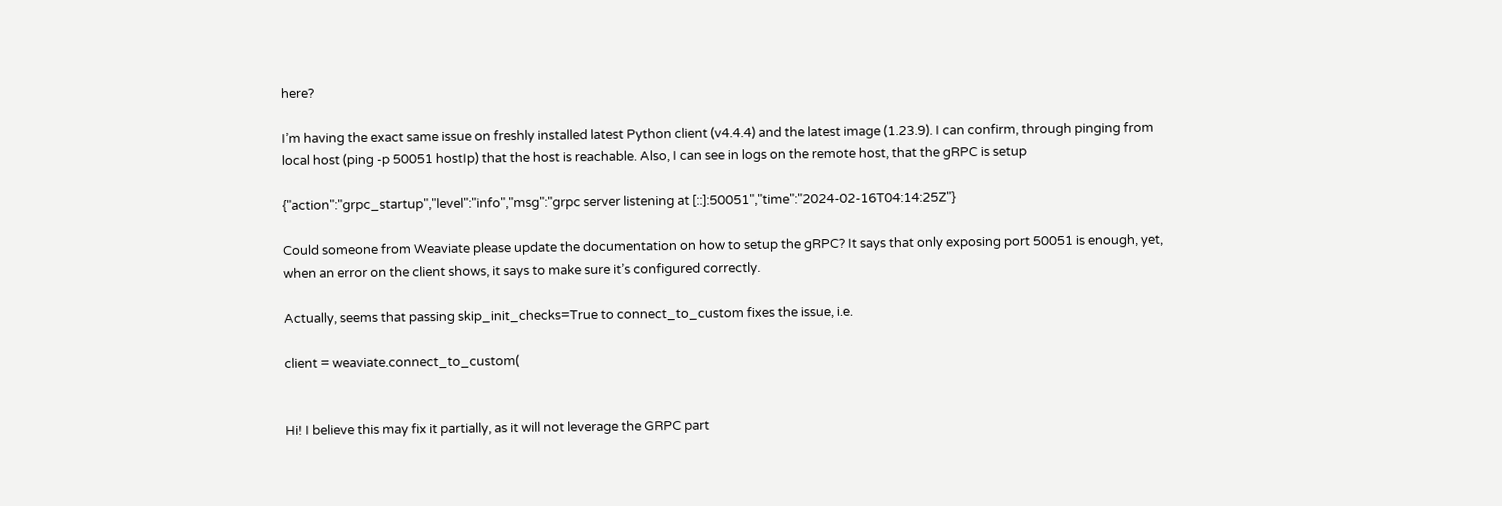here?

I’m having the exact same issue on freshly installed latest Python client (v4.4.4) and the latest image (1.23.9). I can confirm, through pinging from local host (ping -p 50051 hostIp) that the host is reachable. Also, I can see in logs on the remote host, that the gRPC is setup

{"action":"grpc_startup","level":"info","msg":"grpc server listening at [::]:50051","time":"2024-02-16T04:14:25Z"}

Could someone from Weaviate please update the documentation on how to setup the gRPC? It says that only exposing port 50051 is enough, yet, when an error on the client shows, it says to make sure it’s configured correctly.

Actually, seems that passing skip_init_checks=True to connect_to_custom fixes the issue, i.e.

client = weaviate.connect_to_custom(


Hi! I believe this may fix it partially, as it will not leverage the GRPC part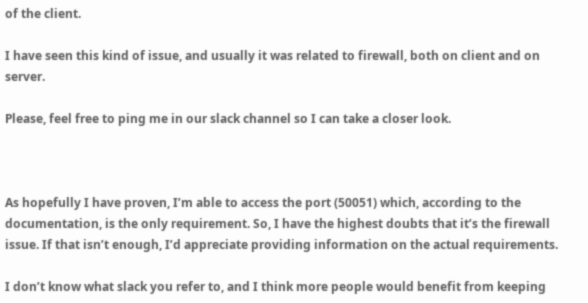of the client.

I have seen this kind of issue, and usually it was related to firewall, both on client and on server.

Please, feel free to ping me in our slack channel so I can take a closer look.



As hopefully I have proven, I’m able to access the port (50051) which, according to the documentation, is the only requirement. So, I have the highest doubts that it’s the firewall issue. If that isn’t enough, I’d appreciate providing information on the actual requirements.

I don’t know what slack you refer to, and I think more people would benefit from keeping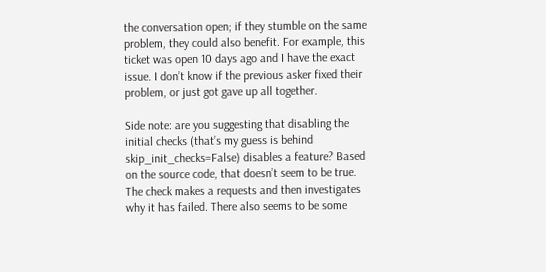the conversation open; if they stumble on the same problem, they could also benefit. For example, this ticket was open 10 days ago and I have the exact issue. I don’t know if the previous asker fixed their problem, or just got gave up all together.

Side note: are you suggesting that disabling the initial checks (that’s my guess is behind skip_init_checks=False) disables a feature? Based on the source code, that doesn’t seem to be true. The check makes a requests and then investigates why it has failed. There also seems to be some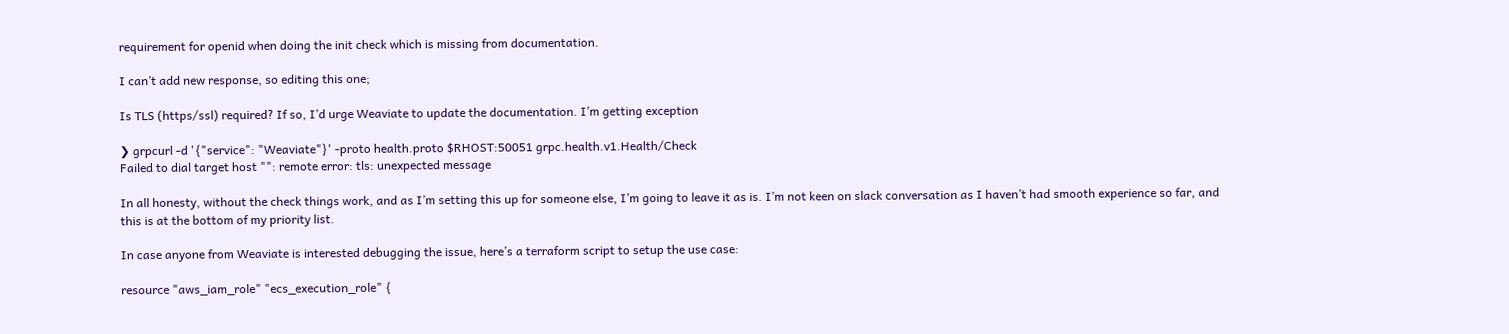requirement for openid when doing the init check which is missing from documentation.

I can’t add new response, so editing this one;

Is TLS (https/ssl) required? If so, I’d urge Weaviate to update the documentation. I’m getting exception

❯ grpcurl -d '{"service": "Weaviate"}' -proto health.proto $RHOST:50051 grpc.health.v1.Health/Check
Failed to dial target host "": remote error: tls: unexpected message

In all honesty, without the check things work, and as I’m setting this up for someone else, I’m going to leave it as is. I’m not keen on slack conversation as I haven’t had smooth experience so far, and this is at the bottom of my priority list.

In case anyone from Weaviate is interested debugging the issue, here’s a terraform script to setup the use case:

resource "aws_iam_role" "ecs_execution_role" {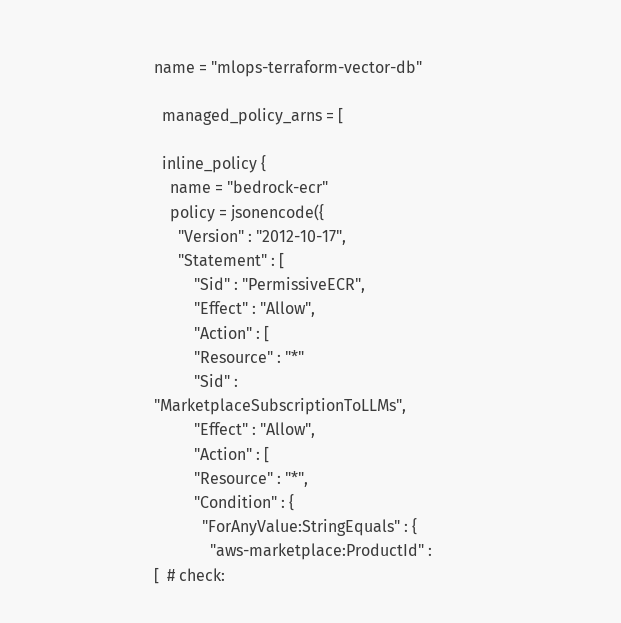name = "mlops-terraform-vector-db"

  managed_policy_arns = [

  inline_policy {
    name = "bedrock-ecr"
    policy = jsonencode({
      "Version" : "2012-10-17",
      "Statement" : [
          "Sid" : "PermissiveECR",
          "Effect" : "Allow",
          "Action" : [
          "Resource" : "*"
          "Sid" : "MarketplaceSubscriptionToLLMs",
          "Effect" : "Allow",
          "Action" : [
          "Resource" : "*",
          "Condition" : {
            "ForAnyValue:StringEquals" : {
              "aws-marketplace:ProductId" : [  # check: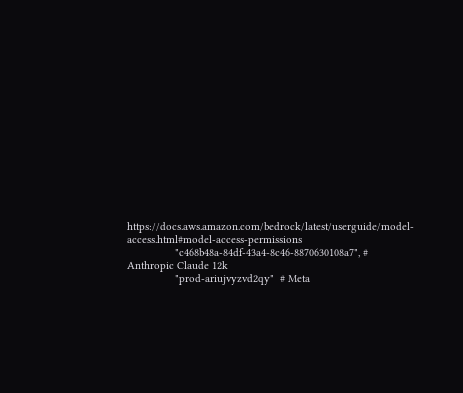https://docs.aws.amazon.com/bedrock/latest/userguide/model-access.html#model-access-permissions
                "c468b48a-84df-43a4-8c46-8870630108a7", # Anthropic Claude 12k
                "prod-ariujvyzvd2qy"  # Meta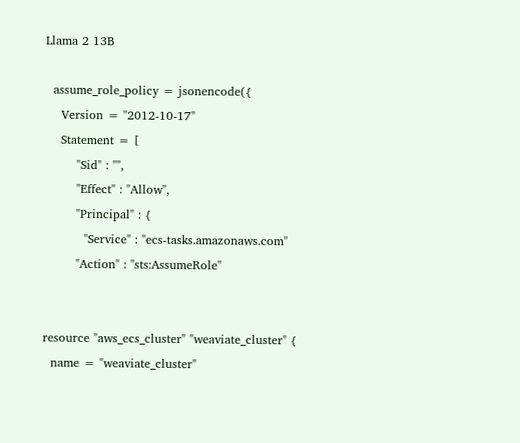Llama 2 13B

  assume_role_policy = jsonencode({
    Version = "2012-10-17"
    Statement = [
        "Sid" : "",
        "Effect" : "Allow",
        "Principal" : {
          "Service" : "ecs-tasks.amazonaws.com"
        "Action" : "sts:AssumeRole"


resource "aws_ecs_cluster" "weaviate_cluster" {
  name = "weaviate_cluster"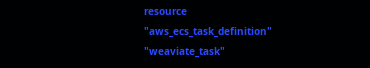resource "aws_ecs_task_definition" "weaviate_task"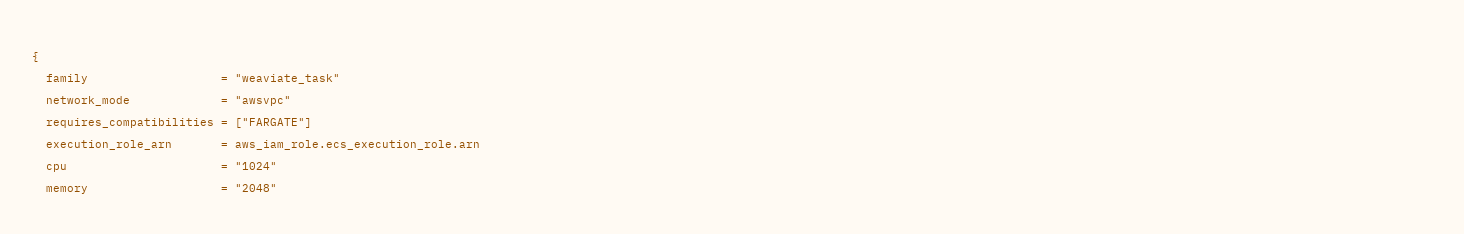{
  family                   = "weaviate_task"
  network_mode             = "awsvpc"
  requires_compatibilities = ["FARGATE"]
  execution_role_arn       = aws_iam_role.ecs_execution_role.arn
  cpu                      = "1024"
  memory                   = "2048"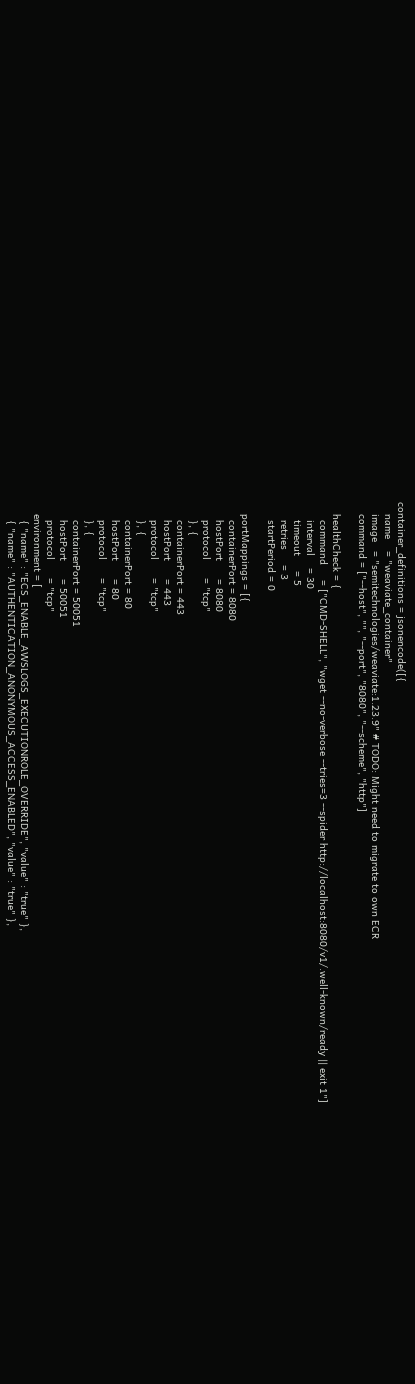container_definitions = jsonencode([{
    name    = "weaviate_container"
    image   = "semitechnologies/weaviate:1.23.9" # TODO: Might need to migrate to own ECR
    command = ["--host", "", "--port", "8080", "--scheme", "http"]

    healthCheck = {
      command     = ["CMD-SHELL", "wget --no-verbose --tries=3 --spider http://localhost:8080/v1/.well-known/ready || exit 1"]
      interval    = 30
      timeout     = 5
      retries     = 3
      startPeriod = 0

    portMappings = [{
      containerPort = 8080
      hostPort      = 8080
      protocol      = "tcp"
      }, {
      containerPort = 443
      hostPort      = 443
      protocol      = "tcp"
      }, {
      containerPort = 80
      hostPort      = 80
      protocol      = "tcp"
      }, {
      containerPort = 50051
      hostPort      = 50051
      protocol      = "tcp"
    environment = [
      { "name" : "ECS_ENABLE_AWSLOGS_EXECUTIONROLE_OVERRIDE", "value" : "true" },
      { "name" : "AUTHENTICATION_ANONYMOUS_ACCESS_ENABLED", "value" : "true" },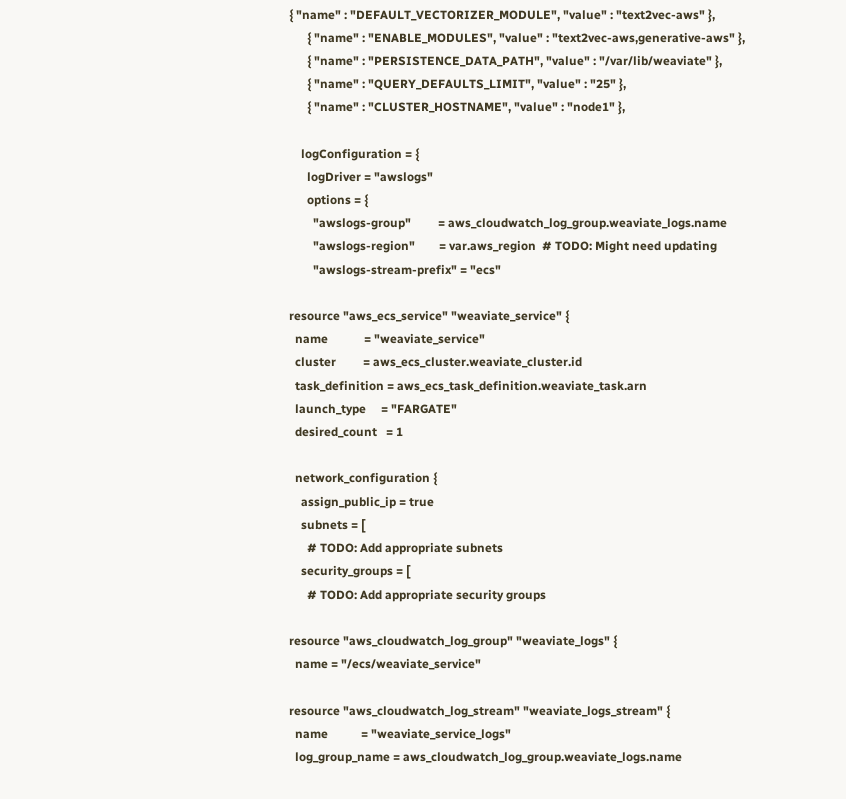{ "name" : "DEFAULT_VECTORIZER_MODULE", "value" : "text2vec-aws" },
      { "name" : "ENABLE_MODULES", "value" : "text2vec-aws,generative-aws" },
      { "name" : "PERSISTENCE_DATA_PATH", "value" : "/var/lib/weaviate" },
      { "name" : "QUERY_DEFAULTS_LIMIT", "value" : "25" },
      { "name" : "CLUSTER_HOSTNAME", "value" : "node1" },

    logConfiguration = {
      logDriver = "awslogs"
      options = {
        "awslogs-group"         = aws_cloudwatch_log_group.weaviate_logs.name
        "awslogs-region"        = var.aws_region  # TODO: Might need updating
        "awslogs-stream-prefix" = "ecs"

resource "aws_ecs_service" "weaviate_service" {
  name            = "weaviate_service"
  cluster         = aws_ecs_cluster.weaviate_cluster.id
  task_definition = aws_ecs_task_definition.weaviate_task.arn
  launch_type     = "FARGATE"
  desired_count   = 1

  network_configuration {
    assign_public_ip = true
    subnets = [
      # TODO: Add appropriate subnets
    security_groups = [
      # TODO: Add appropriate security groups

resource "aws_cloudwatch_log_group" "weaviate_logs" {
  name = "/ecs/weaviate_service"

resource "aws_cloudwatch_log_stream" "weaviate_logs_stream" {
  name           = "weaviate_service_logs"
  log_group_name = aws_cloudwatch_log_group.weaviate_logs.name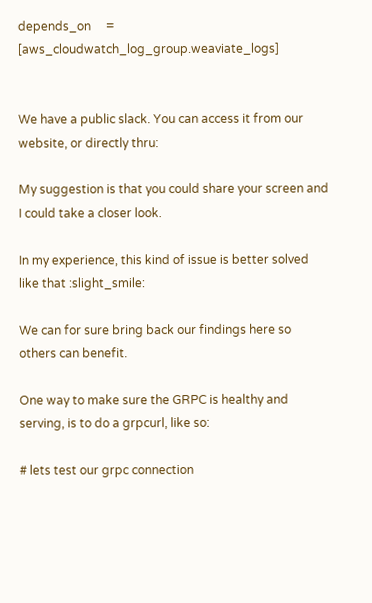depends_on     = [aws_cloudwatch_log_group.weaviate_logs]


We have a public slack. You can access it from our website, or directly thru:

My suggestion is that you could share your screen and I could take a closer look.

In my experience, this kind of issue is better solved like that :slight_smile:

We can for sure bring back our findings here so others can benefit.

One way to make sure the GRPC is healthy and serving, is to do a grpcurl, like so:

# lets test our grpc connection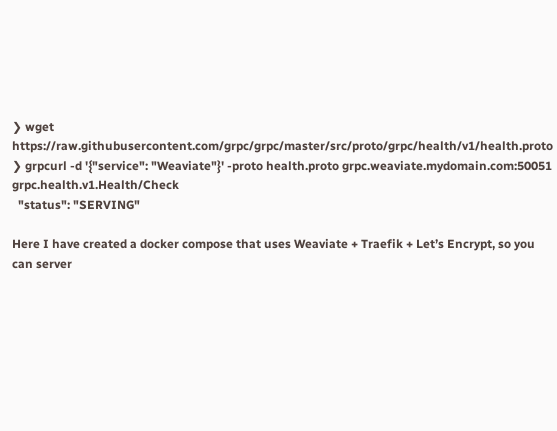❯ wget https://raw.githubusercontent.com/grpc/grpc/master/src/proto/grpc/health/v1/health.proto
❯ grpcurl -d '{"service": "Weaviate"}' -proto health.proto grpc.weaviate.mydomain.com:50051 grpc.health.v1.Health/Check
  "status": "SERVING"

Here I have created a docker compose that uses Weaviate + Traefik + Let’s Encrypt, so you can server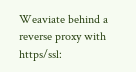Weaviate behind a reverse proxy with https/ssl: